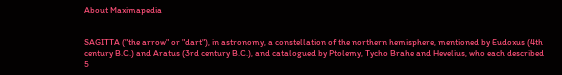About Maximapedia


SAGITTA ("the arrow" or "dart"), in astronomy, a constellation of the northern hemisphere, mentioned by Eudoxus (4th century B.C.) and Aratus (3rd century B.C.), and catalogued by Ptolemy, Tycho Brahe and Hevelius, who each described 5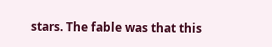stars. The fable was that this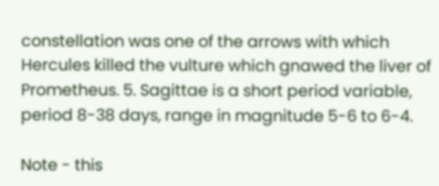constellation was one of the arrows with which Hercules killed the vulture which gnawed the liver of Prometheus. 5. Sagittae is a short period variable, period 8-38 days, range in magnitude 5-6 to 6-4.

Note - this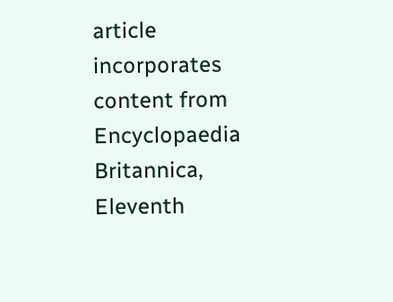article incorporates content from Encyclopaedia Britannica, Eleventh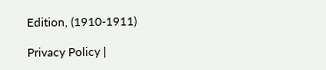Edition, (1910-1911)

Privacy Policy |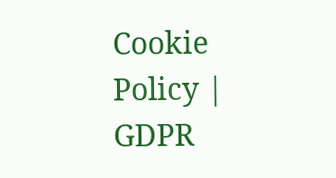Cookie Policy | GDPR